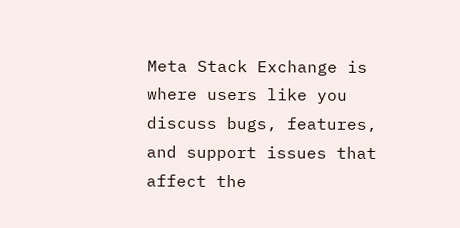Meta Stack Exchange is where users like you discuss bugs, features, and support issues that affect the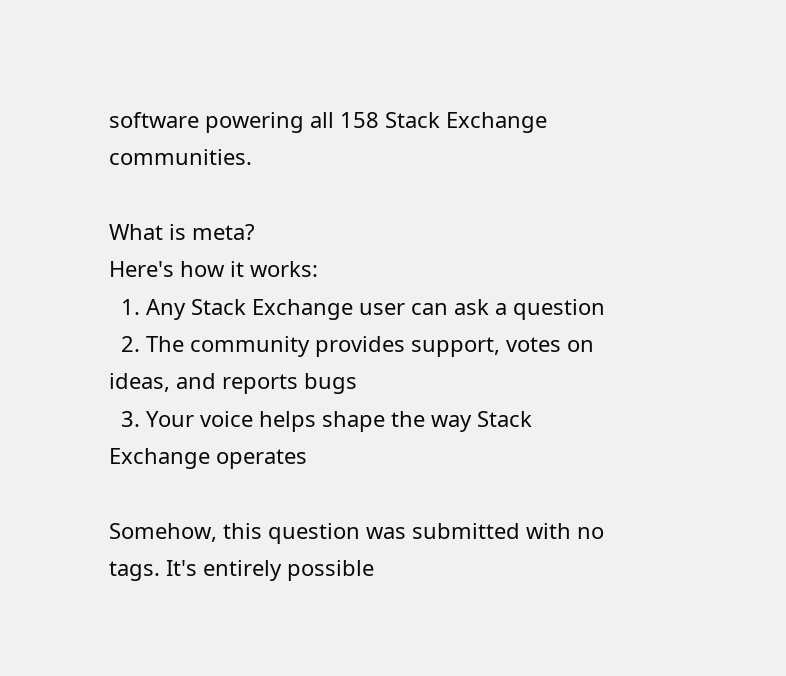software powering all 158 Stack Exchange communities.

What is meta?
Here's how it works:
  1. Any Stack Exchange user can ask a question
  2. The community provides support, votes on ideas, and reports bugs
  3. Your voice helps shape the way Stack Exchange operates

Somehow, this question was submitted with no tags. It's entirely possible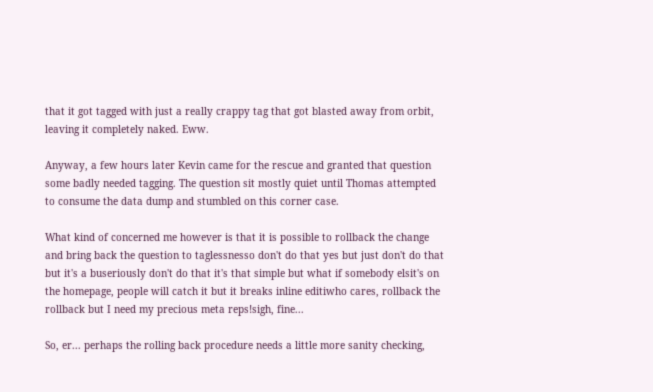that it got tagged with just a really crappy tag that got blasted away from orbit, leaving it completely naked. Eww.

Anyway, a few hours later Kevin came for the rescue and granted that question some badly needed tagging. The question sit mostly quiet until Thomas attempted to consume the data dump and stumbled on this corner case.

What kind of concerned me however is that it is possible to rollback the change and bring back the question to taglessnesso don't do that yes but just don't do that but it's a buseriously don't do that it's that simple but what if somebody elsit's on the homepage, people will catch it but it breaks inline editiwho cares, rollback the rollback but I need my precious meta reps!sigh, fine...

So, er... perhaps the rolling back procedure needs a little more sanity checking,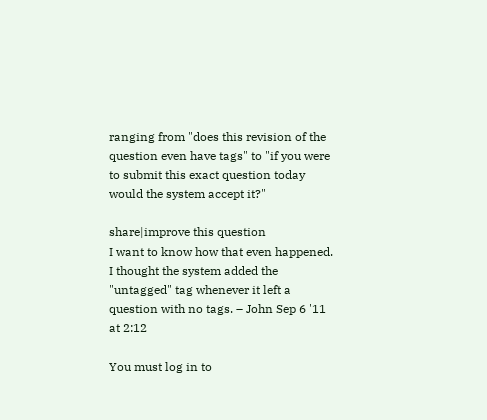ranging from "does this revision of the question even have tags" to "if you were to submit this exact question today would the system accept it?"

share|improve this question
I want to know how that even happened. I thought the system added the "untagged" tag whenever it left a question with no tags. – John Sep 6 '11 at 2:12

You must log in to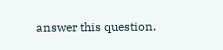answer this question.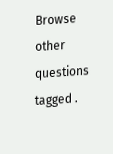Browse other questions tagged .